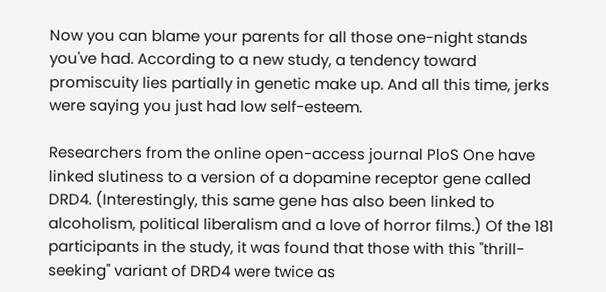Now you can blame your parents for all those one-night stands you've had. According to a new study, a tendency toward promiscuity lies partially in genetic make up. And all this time, jerks were saying you just had low self-esteem.

Researchers from the online open-access journal PloS One have linked slutiness to a version of a dopamine receptor gene called DRD4. (Interestingly, this same gene has also been linked to alcoholism, political liberalism and a love of horror films.) Of the 181 participants in the study, it was found that those with this "thrill-seeking" variant of DRD4 were twice as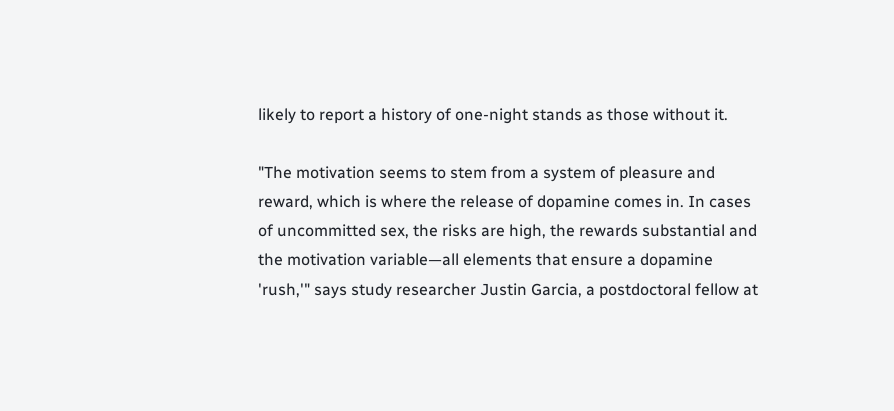likely to report a history of one-night stands as those without it.

"The motivation seems to stem from a system of pleasure and reward, which is where the release of dopamine comes in. In cases of uncommitted sex, the risks are high, the rewards substantial and the motivation variable—all elements that ensure a dopamine 'rush,'" says study researcher Justin Garcia, a postdoctoral fellow at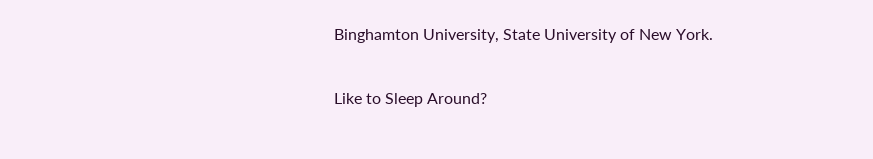Binghamton University, State University of New York.

Like to Sleep Around?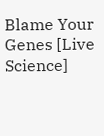Blame Your Genes [Live Science]